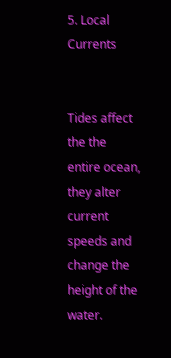5. Local Currents


Tides affect the the entire ocean, they alter current speeds and change the height of the water.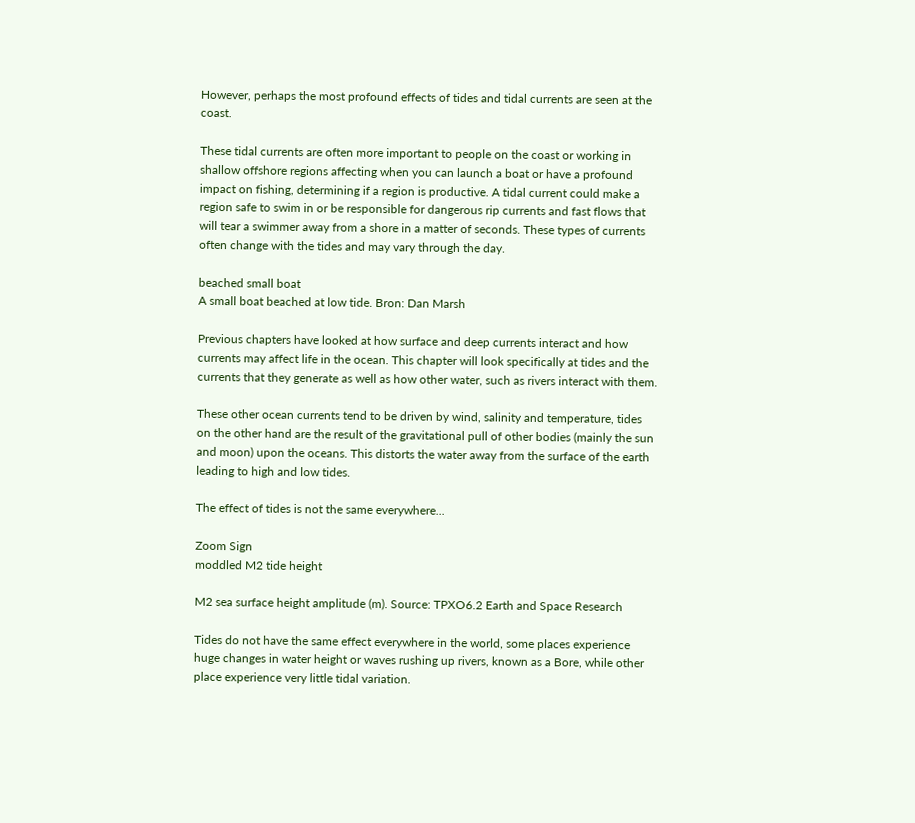However, perhaps the most profound effects of tides and tidal currents are seen at the coast.

These tidal currents are often more important to people on the coast or working in shallow offshore regions affecting when you can launch a boat or have a profound impact on fishing, determining if a region is productive. A tidal current could make a region safe to swim in or be responsible for dangerous rip currents and fast flows that will tear a swimmer away from a shore in a matter of seconds. These types of currents often change with the tides and may vary through the day.

beached small boat
A small boat beached at low tide. Bron: Dan Marsh

Previous chapters have looked at how surface and deep currents interact and how currents may affect life in the ocean. This chapter will look specifically at tides and the currents that they generate as well as how other water, such as rivers interact with them.

These other ocean currents tend to be driven by wind, salinity and temperature, tides on the other hand are the result of the gravitational pull of other bodies (mainly the sun and moon) upon the oceans. This distorts the water away from the surface of the earth leading to high and low tides.

The effect of tides is not the same everywhere...

Zoom Sign
moddled M2 tide height

M2 sea surface height amplitude (m). Source: TPXO6.2 Earth and Space Research

Tides do not have the same effect everywhere in the world, some places experience huge changes in water height or waves rushing up rivers, known as a Bore, while other place experience very little tidal variation.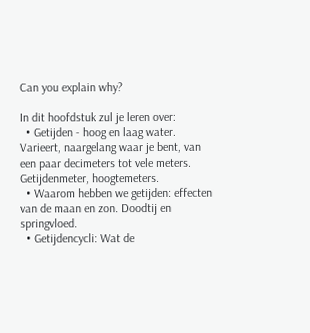Can you explain why?

In dit hoofdstuk zul je leren over:
  • Getijden - hoog en laag water. Varieert, naargelang waar je bent, van een paar decimeters tot vele meters. Getijdenmeter, hoogtemeters.
  • Waarom hebben we getijden: effecten van de maan en zon. Doodtij en springvloed.
  • Getijdencycli: Wat de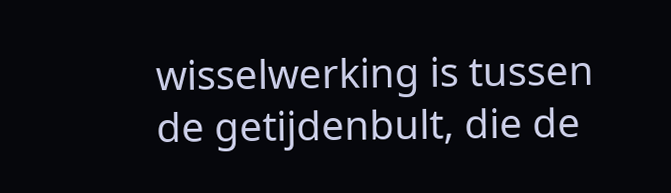wisselwerking is tussen de getijdenbult, die de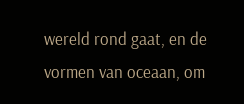wereld rond gaat, en de vormen van oceaan, om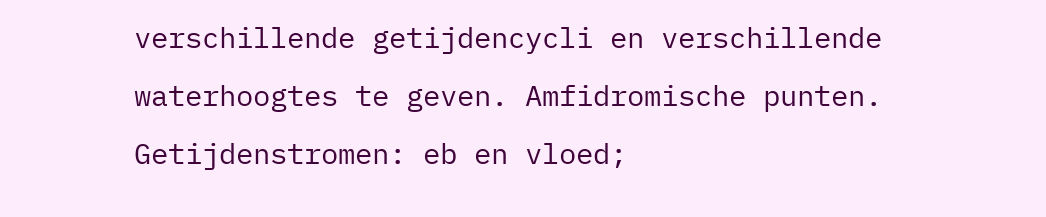verschillende getijdencycli en verschillende waterhoogtes te geven. Amfidromische punten. Getijdenstromen: eb en vloed;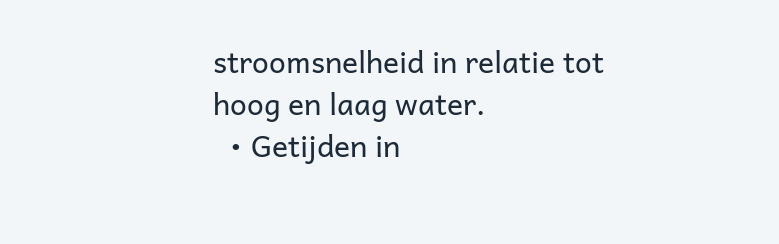stroomsnelheid in relatie tot hoog en laag water.
  • Getijden in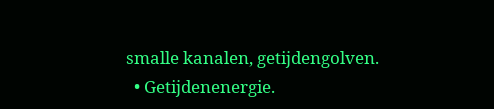smalle kanalen, getijdengolven.
  • Getijdenenergie.